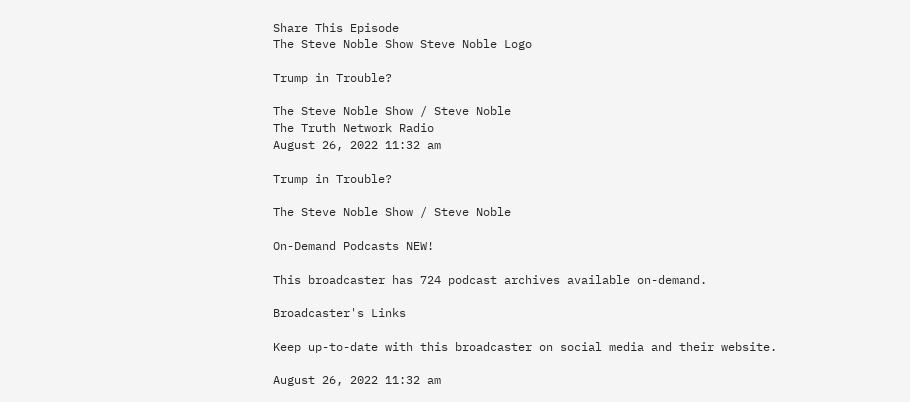Share This Episode
The Steve Noble Show Steve Noble Logo

Trump in Trouble?

The Steve Noble Show / Steve Noble
The Truth Network Radio
August 26, 2022 11:32 am

Trump in Trouble?

The Steve Noble Show / Steve Noble

On-Demand Podcasts NEW!

This broadcaster has 724 podcast archives available on-demand.

Broadcaster's Links

Keep up-to-date with this broadcaster on social media and their website.

August 26, 2022 11:32 am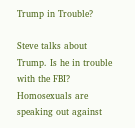Trump in Trouble?

Steve talks about Trump. Is he in trouble with the FBI? Homosexuals are speaking out against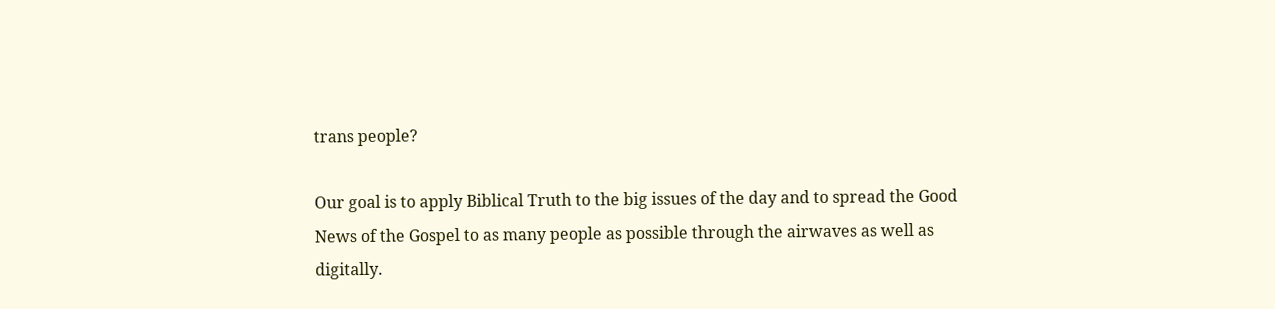trans people?

Our goal is to apply Biblical Truth to the big issues of the day and to spread the Good News of the Gospel to as many people as possible through the airwaves as well as digitally.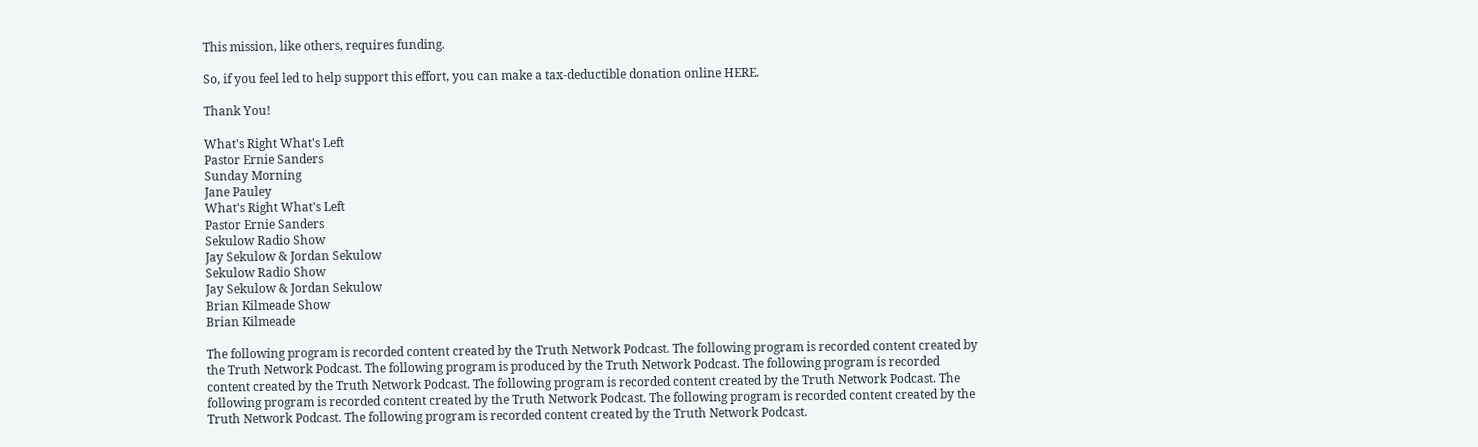This mission, like others, requires funding.

So, if you feel led to help support this effort, you can make a tax-deductible donation online HERE.

Thank You!

What's Right What's Left
Pastor Ernie Sanders
Sunday Morning
Jane Pauley
What's Right What's Left
Pastor Ernie Sanders
Sekulow Radio Show
Jay Sekulow & Jordan Sekulow
Sekulow Radio Show
Jay Sekulow & Jordan Sekulow
Brian Kilmeade Show
Brian Kilmeade

The following program is recorded content created by the Truth Network Podcast. The following program is recorded content created by the Truth Network Podcast. The following program is produced by the Truth Network Podcast. The following program is recorded content created by the Truth Network Podcast. The following program is recorded content created by the Truth Network Podcast. The following program is recorded content created by the Truth Network Podcast. The following program is recorded content created by the Truth Network Podcast. The following program is recorded content created by the Truth Network Podcast.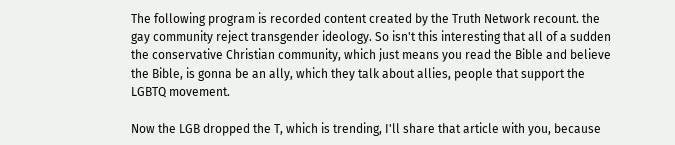The following program is recorded content created by the Truth Network recount. the gay community reject transgender ideology. So isn't this interesting that all of a sudden the conservative Christian community, which just means you read the Bible and believe the Bible, is gonna be an ally, which they talk about allies, people that support the LGBTQ movement.

Now the LGB dropped the T, which is trending, I'll share that article with you, because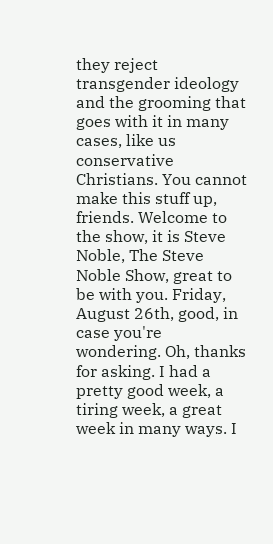they reject transgender ideology and the grooming that goes with it in many cases, like us conservative Christians. You cannot make this stuff up, friends. Welcome to the show, it is Steve Noble, The Steve Noble Show, great to be with you. Friday, August 26th, good, in case you're wondering. Oh, thanks for asking. I had a pretty good week, a tiring week, a great week in many ways. I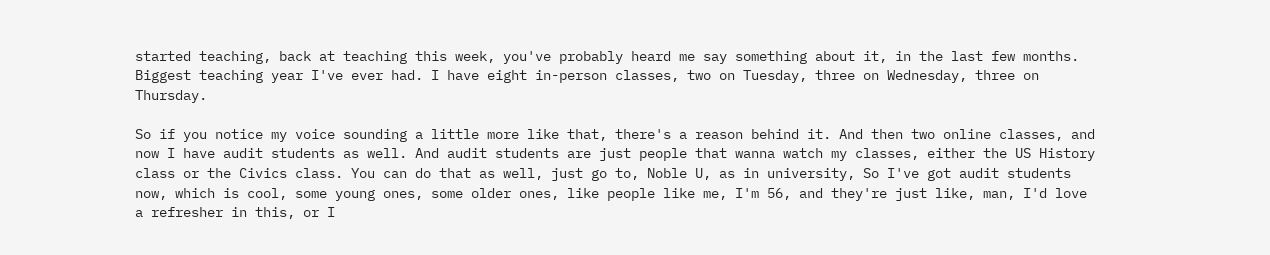started teaching, back at teaching this week, you've probably heard me say something about it, in the last few months. Biggest teaching year I've ever had. I have eight in-person classes, two on Tuesday, three on Wednesday, three on Thursday.

So if you notice my voice sounding a little more like that, there's a reason behind it. And then two online classes, and now I have audit students as well. And audit students are just people that wanna watch my classes, either the US History class or the Civics class. You can do that as well, just go to, Noble U, as in university, So I've got audit students now, which is cool, some young ones, some older ones, like people like me, I'm 56, and they're just like, man, I'd love a refresher in this, or I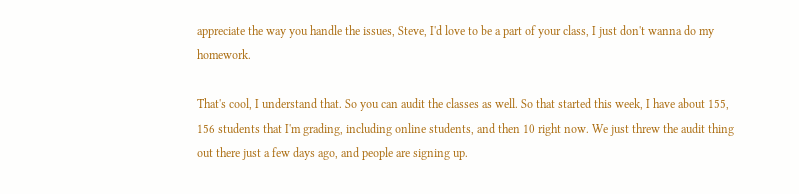appreciate the way you handle the issues, Steve, I'd love to be a part of your class, I just don't wanna do my homework.

That's cool, I understand that. So you can audit the classes as well. So that started this week, I have about 155, 156 students that I'm grading, including online students, and then 10 right now. We just threw the audit thing out there just a few days ago, and people are signing up.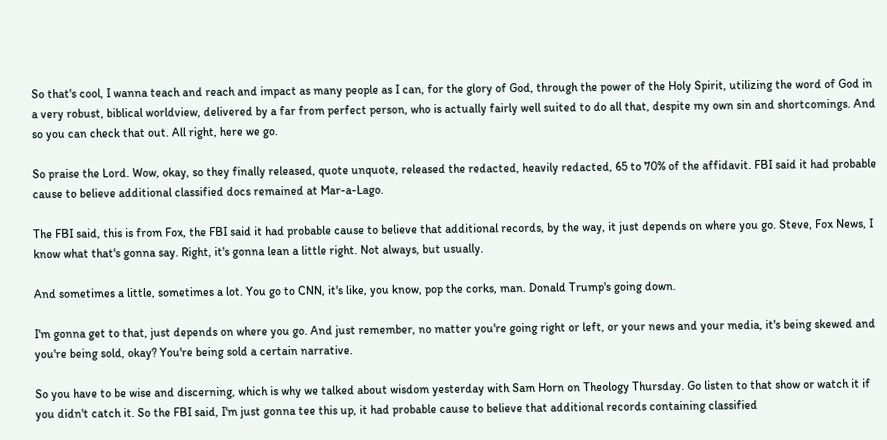So that's cool, I wanna teach and reach and impact as many people as I can, for the glory of God, through the power of the Holy Spirit, utilizing the word of God in a very robust, biblical worldview, delivered by a far from perfect person, who is actually fairly well suited to do all that, despite my own sin and shortcomings. And so you can check that out. All right, here we go.

So praise the Lord. Wow, okay, so they finally released, quote unquote, released the redacted, heavily redacted, 65 to 70% of the affidavit. FBI said it had probable cause to believe additional classified docs remained at Mar-a-Lago.

The FBI said, this is from Fox, the FBI said it had probable cause to believe that additional records, by the way, it just depends on where you go. Steve, Fox News, I know what that's gonna say. Right, it's gonna lean a little right. Not always, but usually.

And sometimes a little, sometimes a lot. You go to CNN, it's like, you know, pop the corks, man. Donald Trump's going down.

I'm gonna get to that, just depends on where you go. And just remember, no matter you're going right or left, or your news and your media, it's being skewed and you're being sold, okay? You're being sold a certain narrative.

So you have to be wise and discerning, which is why we talked about wisdom yesterday with Sam Horn on Theology Thursday. Go listen to that show or watch it if you didn't catch it. So the FBI said, I'm just gonna tee this up, it had probable cause to believe that additional records containing classified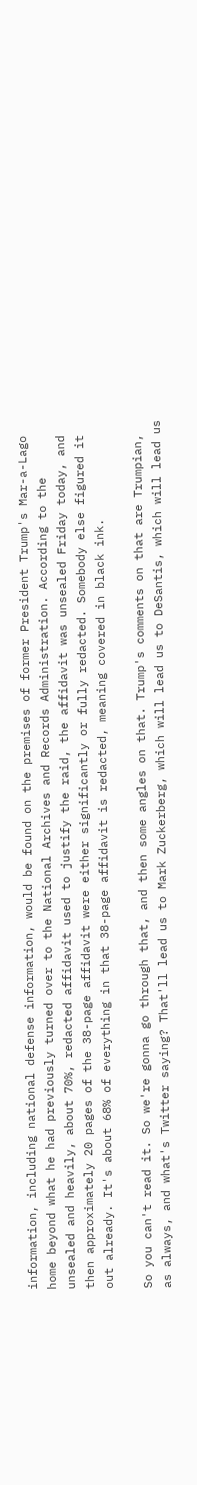information, including national defense information, would be found on the premises of former President Trump's Mar-a-Lago home beyond what he had previously turned over to the National Archives and Records Administration. According to the unsealed and heavily, about 70%, redacted affidavit used to justify the raid, the affidavit was unsealed Friday today, and then approximately 20 pages of the 38-page affidavit were either significantly or fully redacted. Somebody else figured it out already. It's about 68% of everything in that 38-page affidavit is redacted, meaning covered in black ink.

So you can't read it. So we're gonna go through that, and then some angles on that. Trump's comments on that are Trumpian, as always, and what's Twitter saying? That'll lead us to Mark Zuckerberg, which will lead us to DeSantis, which will lead us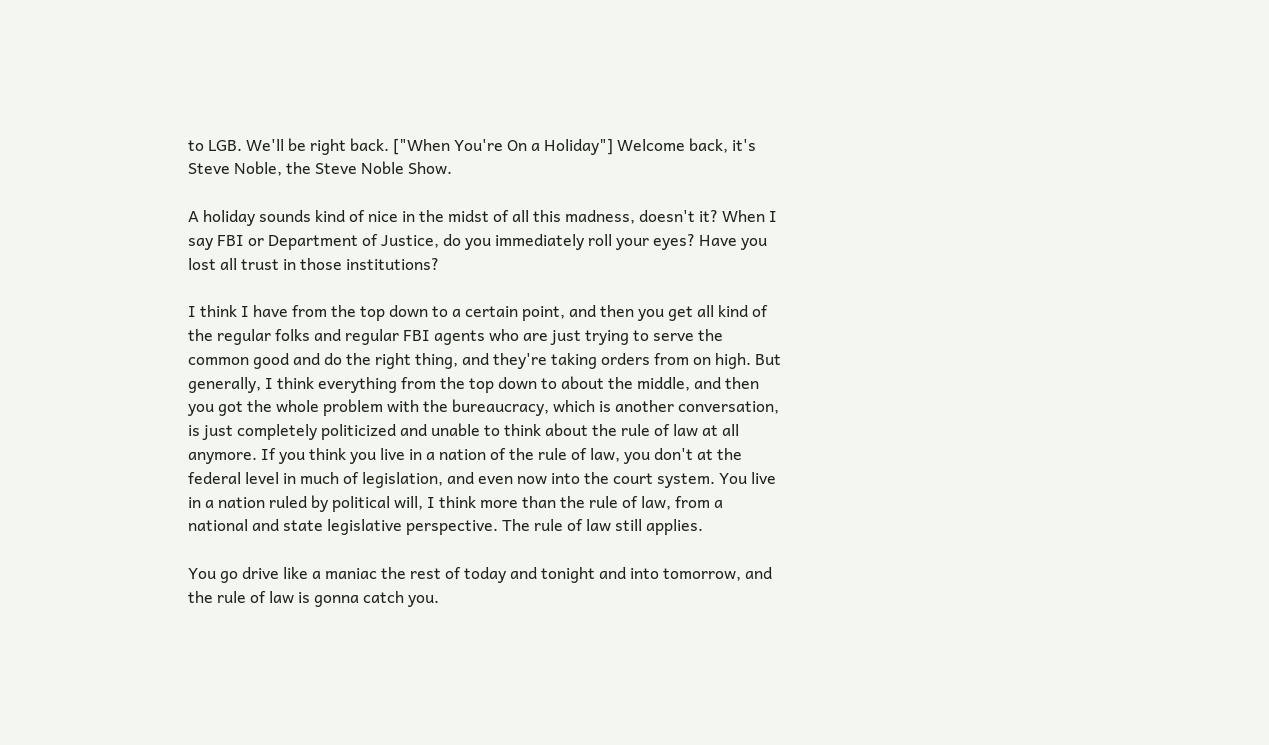to LGB. We'll be right back. ["When You're On a Holiday"] Welcome back, it's Steve Noble, the Steve Noble Show.

A holiday sounds kind of nice in the midst of all this madness, doesn't it? When I say FBI or Department of Justice, do you immediately roll your eyes? Have you lost all trust in those institutions?

I think I have from the top down to a certain point, and then you get all kind of the regular folks and regular FBI agents who are just trying to serve the common good and do the right thing, and they're taking orders from on high. But generally, I think everything from the top down to about the middle, and then you got the whole problem with the bureaucracy, which is another conversation, is just completely politicized and unable to think about the rule of law at all anymore. If you think you live in a nation of the rule of law, you don't at the federal level in much of legislation, and even now into the court system. You live in a nation ruled by political will, I think more than the rule of law, from a national and state legislative perspective. The rule of law still applies.

You go drive like a maniac the rest of today and tonight and into tomorrow, and the rule of law is gonna catch you.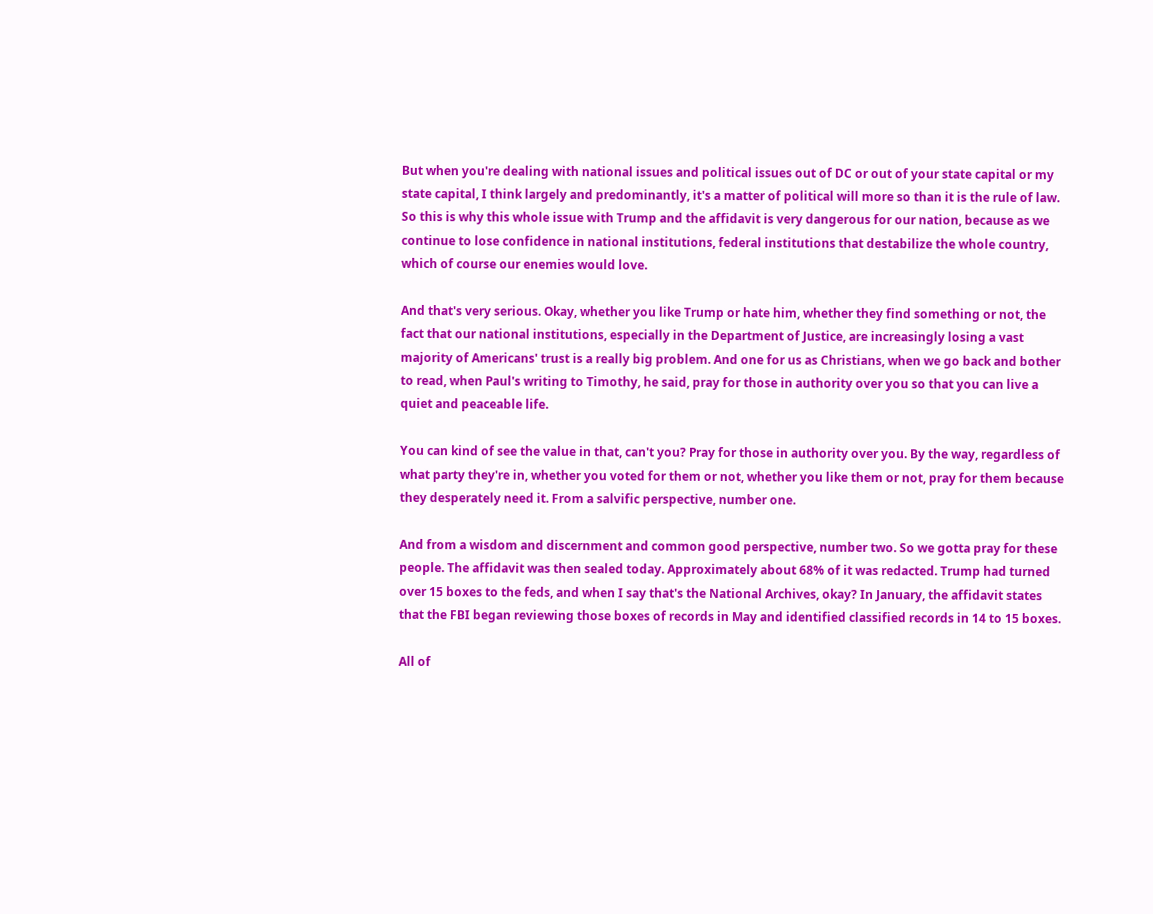But when you're dealing with national issues and political issues out of DC or out of your state capital or my state capital, I think largely and predominantly, it's a matter of political will more so than it is the rule of law. So this is why this whole issue with Trump and the affidavit is very dangerous for our nation, because as we continue to lose confidence in national institutions, federal institutions that destabilize the whole country, which of course our enemies would love.

And that's very serious. Okay, whether you like Trump or hate him, whether they find something or not, the fact that our national institutions, especially in the Department of Justice, are increasingly losing a vast majority of Americans' trust is a really big problem. And one for us as Christians, when we go back and bother to read, when Paul's writing to Timothy, he said, pray for those in authority over you so that you can live a quiet and peaceable life.

You can kind of see the value in that, can't you? Pray for those in authority over you. By the way, regardless of what party they're in, whether you voted for them or not, whether you like them or not, pray for them because they desperately need it. From a salvific perspective, number one.

And from a wisdom and discernment and common good perspective, number two. So we gotta pray for these people. The affidavit was then sealed today. Approximately about 68% of it was redacted. Trump had turned over 15 boxes to the feds, and when I say that's the National Archives, okay? In January, the affidavit states that the FBI began reviewing those boxes of records in May and identified classified records in 14 to 15 boxes.

All of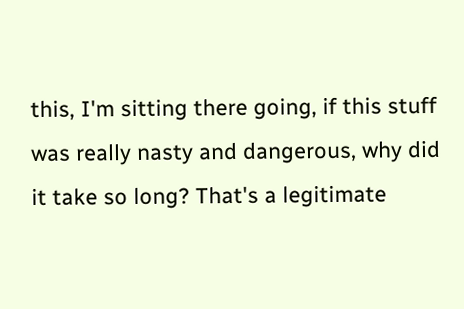this, I'm sitting there going, if this stuff was really nasty and dangerous, why did it take so long? That's a legitimate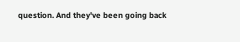question. And they've been going back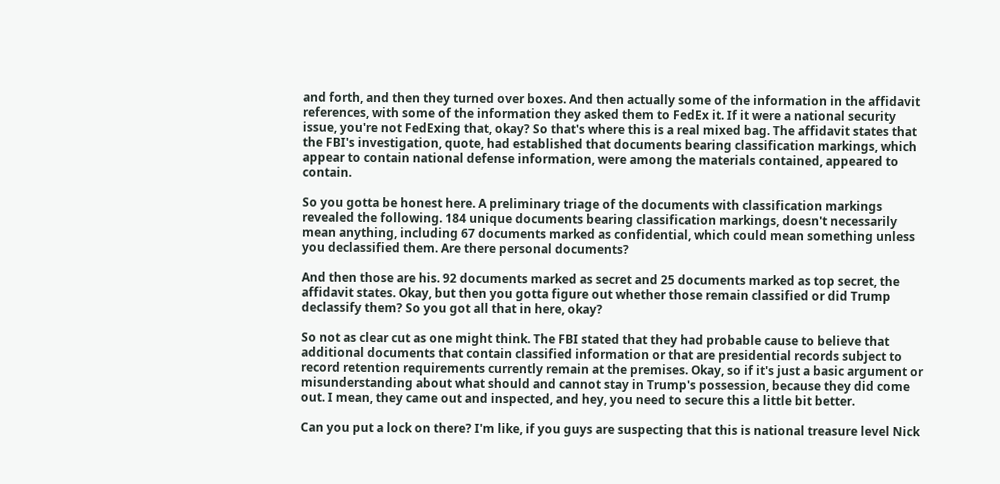and forth, and then they turned over boxes. And then actually some of the information in the affidavit references, with some of the information they asked them to FedEx it. If it were a national security issue, you're not FedExing that, okay? So that's where this is a real mixed bag. The affidavit states that the FBI's investigation, quote, had established that documents bearing classification markings, which appear to contain national defense information, were among the materials contained, appeared to contain.

So you gotta be honest here. A preliminary triage of the documents with classification markings revealed the following. 184 unique documents bearing classification markings, doesn't necessarily mean anything, including 67 documents marked as confidential, which could mean something unless you declassified them. Are there personal documents?

And then those are his. 92 documents marked as secret and 25 documents marked as top secret, the affidavit states. Okay, but then you gotta figure out whether those remain classified or did Trump declassify them? So you got all that in here, okay?

So not as clear cut as one might think. The FBI stated that they had probable cause to believe that additional documents that contain classified information or that are presidential records subject to record retention requirements currently remain at the premises. Okay, so if it's just a basic argument or misunderstanding about what should and cannot stay in Trump's possession, because they did come out. I mean, they came out and inspected, and hey, you need to secure this a little bit better.

Can you put a lock on there? I'm like, if you guys are suspecting that this is national treasure level Nick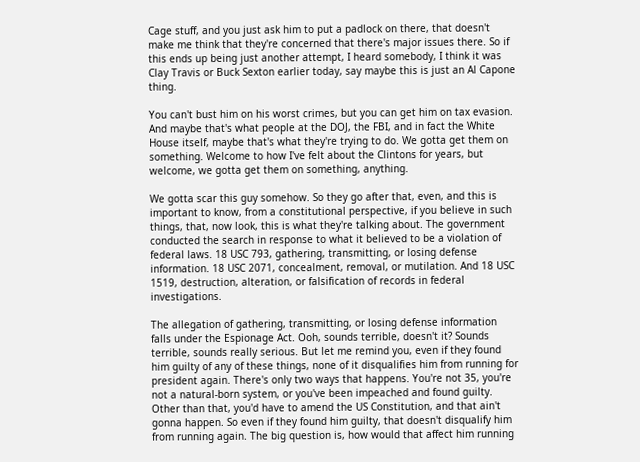Cage stuff, and you just ask him to put a padlock on there, that doesn't make me think that they're concerned that there's major issues there. So if this ends up being just another attempt, I heard somebody, I think it was Clay Travis or Buck Sexton earlier today, say maybe this is just an Al Capone thing.

You can't bust him on his worst crimes, but you can get him on tax evasion. And maybe that's what people at the DOJ, the FBI, and in fact the White House itself, maybe that's what they're trying to do. We gotta get them on something. Welcome to how I've felt about the Clintons for years, but welcome, we gotta get them on something, anything.

We gotta scar this guy somehow. So they go after that, even, and this is important to know, from a constitutional perspective, if you believe in such things, that, now look, this is what they're talking about. The government conducted the search in response to what it believed to be a violation of federal laws. 18 USC 793, gathering, transmitting, or losing defense information. 18 USC 2071, concealment, removal, or mutilation. And 18 USC 1519, destruction, alteration, or falsification of records in federal investigations.

The allegation of gathering, transmitting, or losing defense information falls under the Espionage Act. Ooh, sounds terrible, doesn't it? Sounds terrible, sounds really serious. But let me remind you, even if they found him guilty of any of these things, none of it disqualifies him from running for president again. There's only two ways that happens. You're not 35, you're not a natural-born system, or you've been impeached and found guilty. Other than that, you'd have to amend the US Constitution, and that ain't gonna happen. So even if they found him guilty, that doesn't disqualify him from running again. The big question is, how would that affect him running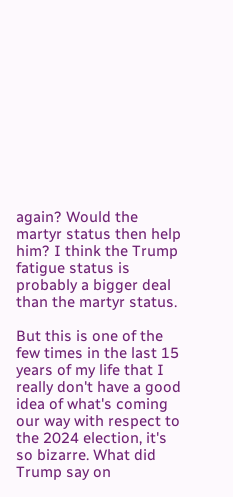again? Would the martyr status then help him? I think the Trump fatigue status is probably a bigger deal than the martyr status.

But this is one of the few times in the last 15 years of my life that I really don't have a good idea of what's coming our way with respect to the 2024 election, it's so bizarre. What did Trump say on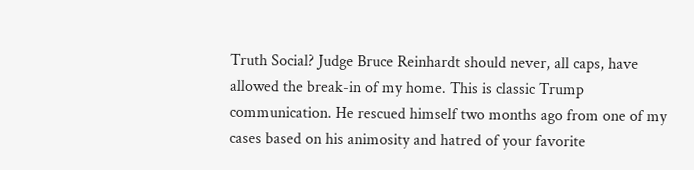Truth Social? Judge Bruce Reinhardt should never, all caps, have allowed the break-in of my home. This is classic Trump communication. He rescued himself two months ago from one of my cases based on his animosity and hatred of your favorite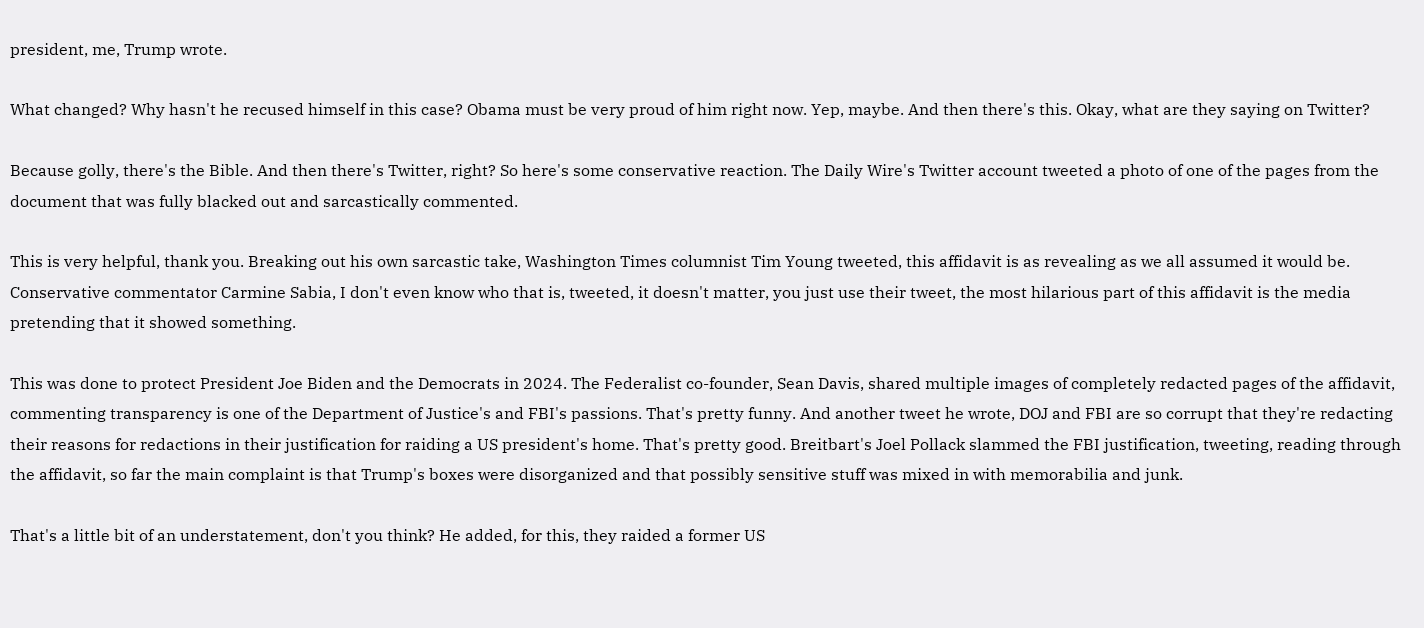president, me, Trump wrote.

What changed? Why hasn't he recused himself in this case? Obama must be very proud of him right now. Yep, maybe. And then there's this. Okay, what are they saying on Twitter?

Because golly, there's the Bible. And then there's Twitter, right? So here's some conservative reaction. The Daily Wire's Twitter account tweeted a photo of one of the pages from the document that was fully blacked out and sarcastically commented.

This is very helpful, thank you. Breaking out his own sarcastic take, Washington Times columnist Tim Young tweeted, this affidavit is as revealing as we all assumed it would be. Conservative commentator Carmine Sabia, I don't even know who that is, tweeted, it doesn't matter, you just use their tweet, the most hilarious part of this affidavit is the media pretending that it showed something.

This was done to protect President Joe Biden and the Democrats in 2024. The Federalist co-founder, Sean Davis, shared multiple images of completely redacted pages of the affidavit, commenting transparency is one of the Department of Justice's and FBI's passions. That's pretty funny. And another tweet he wrote, DOJ and FBI are so corrupt that they're redacting their reasons for redactions in their justification for raiding a US president's home. That's pretty good. Breitbart's Joel Pollack slammed the FBI justification, tweeting, reading through the affidavit, so far the main complaint is that Trump's boxes were disorganized and that possibly sensitive stuff was mixed in with memorabilia and junk.

That's a little bit of an understatement, don't you think? He added, for this, they raided a former US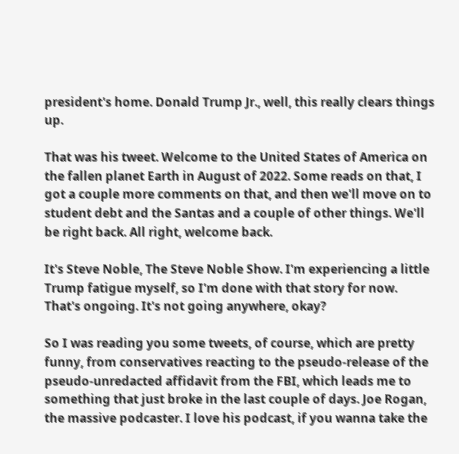president's home. Donald Trump Jr., well, this really clears things up.

That was his tweet. Welcome to the United States of America on the fallen planet Earth in August of 2022. Some reads on that, I got a couple more comments on that, and then we'll move on to student debt and the Santas and a couple of other things. We'll be right back. All right, welcome back.

It's Steve Noble, The Steve Noble Show. I'm experiencing a little Trump fatigue myself, so I'm done with that story for now. That's ongoing. It's not going anywhere, okay?

So I was reading you some tweets, of course, which are pretty funny, from conservatives reacting to the pseudo-release of the pseudo-unredacted affidavit from the FBI, which leads me to something that just broke in the last couple of days. Joe Rogan, the massive podcaster. I love his podcast, if you wanna take the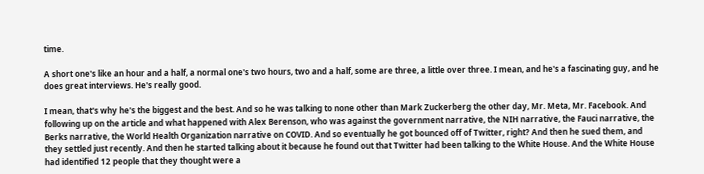time.

A short one's like an hour and a half, a normal one's two hours, two and a half, some are three, a little over three. I mean, and he's a fascinating guy, and he does great interviews. He's really good.

I mean, that's why he's the biggest and the best. And so he was talking to none other than Mark Zuckerberg the other day, Mr. Meta, Mr. Facebook. And following up on the article and what happened with Alex Berenson, who was against the government narrative, the NIH narrative, the Fauci narrative, the Berks narrative, the World Health Organization narrative on COVID. And so eventually he got bounced off of Twitter, right? And then he sued them, and they settled just recently. And then he started talking about it because he found out that Twitter had been talking to the White House. And the White House had identified 12 people that they thought were a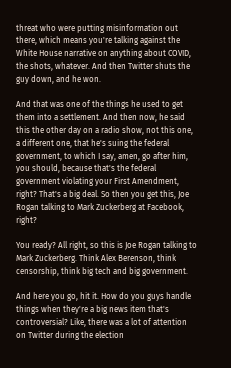threat who were putting misinformation out there, which means you're talking against the White House narrative on anything about COVID, the shots, whatever. And then Twitter shuts the guy down, and he won.

And that was one of the things he used to get them into a settlement. And then now, he said this the other day on a radio show, not this one, a different one, that he's suing the federal government, to which I say, amen, go after him, you should, because that's the federal government violating your First Amendment, right? That's a big deal. So then you get this, Joe Rogan talking to Mark Zuckerberg at Facebook, right?

You ready? All right, so this is Joe Rogan talking to Mark Zuckerberg. Think Alex Berenson, think censorship, think big tech and big government.

And here you go, hit it. How do you guys handle things when they're a big news item that's controversial? Like, there was a lot of attention on Twitter during the election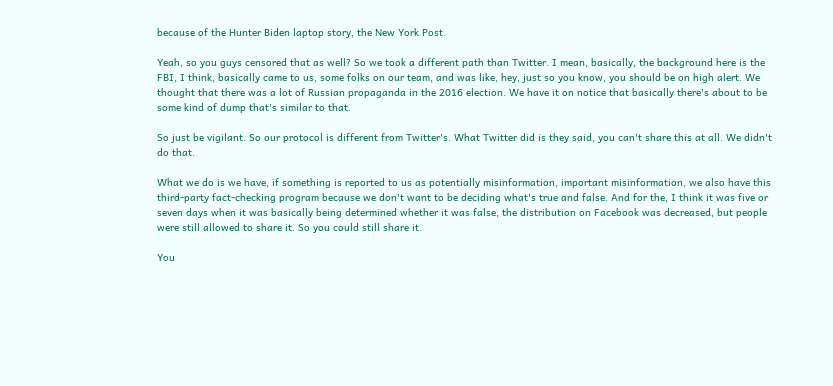because of the Hunter Biden laptop story, the New York Post.

Yeah, so you guys censored that as well? So we took a different path than Twitter. I mean, basically, the background here is the FBI, I think, basically came to us, some folks on our team, and was like, hey, just so you know, you should be on high alert. We thought that there was a lot of Russian propaganda in the 2016 election. We have it on notice that basically there's about to be some kind of dump that's similar to that.

So just be vigilant. So our protocol is different from Twitter's. What Twitter did is they said, you can't share this at all. We didn't do that.

What we do is we have, if something is reported to us as potentially misinformation, important misinformation, we also have this third-party fact-checking program because we don't want to be deciding what's true and false. And for the, I think it was five or seven days when it was basically being determined whether it was false, the distribution on Facebook was decreased, but people were still allowed to share it. So you could still share it.

You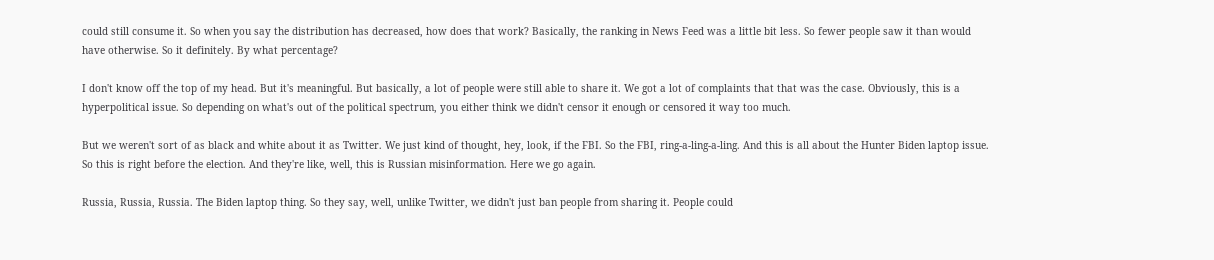could still consume it. So when you say the distribution has decreased, how does that work? Basically, the ranking in News Feed was a little bit less. So fewer people saw it than would have otherwise. So it definitely. By what percentage?

I don't know off the top of my head. But it's meaningful. But basically, a lot of people were still able to share it. We got a lot of complaints that that was the case. Obviously, this is a hyperpolitical issue. So depending on what's out of the political spectrum, you either think we didn't censor it enough or censored it way too much.

But we weren't sort of as black and white about it as Twitter. We just kind of thought, hey, look, if the FBI. So the FBI, ring-a-ling-a-ling. And this is all about the Hunter Biden laptop issue. So this is right before the election. And they're like, well, this is Russian misinformation. Here we go again.

Russia, Russia, Russia. The Biden laptop thing. So they say, well, unlike Twitter, we didn't just ban people from sharing it. People could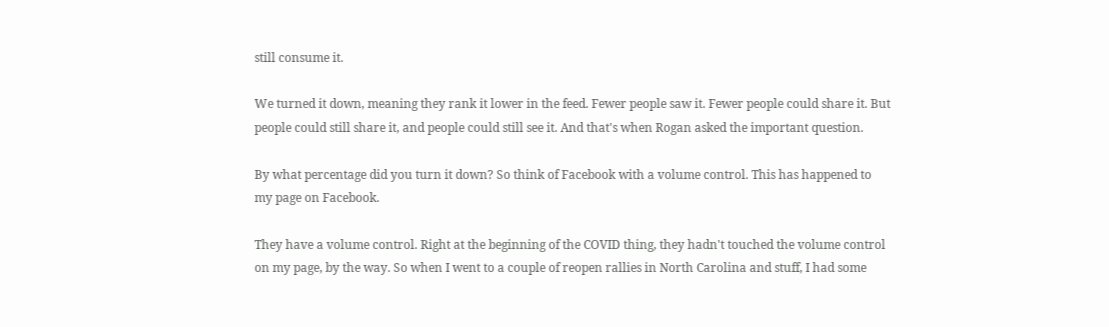still consume it.

We turned it down, meaning they rank it lower in the feed. Fewer people saw it. Fewer people could share it. But people could still share it, and people could still see it. And that's when Rogan asked the important question.

By what percentage did you turn it down? So think of Facebook with a volume control. This has happened to my page on Facebook.

They have a volume control. Right at the beginning of the COVID thing, they hadn't touched the volume control on my page, by the way. So when I went to a couple of reopen rallies in North Carolina and stuff, I had some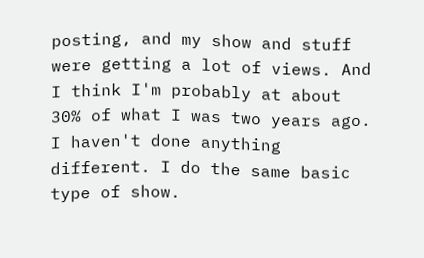posting, and my show and stuff were getting a lot of views. And I think I'm probably at about 30% of what I was two years ago. I haven't done anything different. I do the same basic type of show.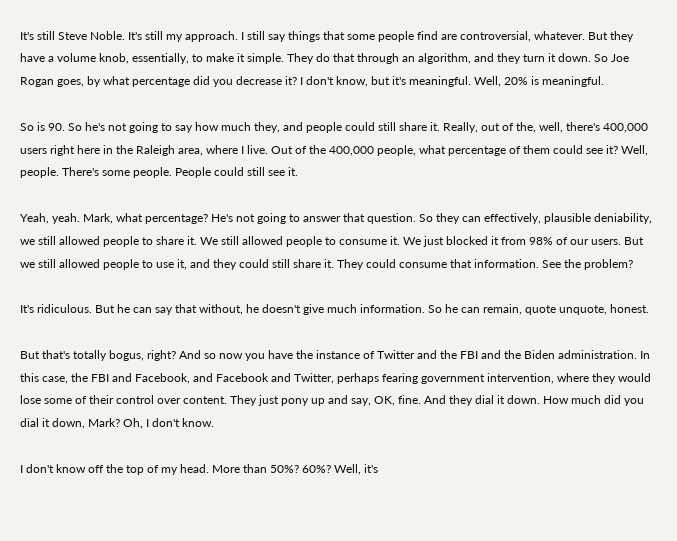It's still Steve Noble. It's still my approach. I still say things that some people find are controversial, whatever. But they have a volume knob, essentially, to make it simple. They do that through an algorithm, and they turn it down. So Joe Rogan goes, by what percentage did you decrease it? I don't know, but it's meaningful. Well, 20% is meaningful.

So is 90. So he's not going to say how much they, and people could still share it. Really, out of the, well, there's 400,000 users right here in the Raleigh area, where I live. Out of the 400,000 people, what percentage of them could see it? Well, people. There's some people. People could still see it.

Yeah, yeah. Mark, what percentage? He's not going to answer that question. So they can effectively, plausible deniability, we still allowed people to share it. We still allowed people to consume it. We just blocked it from 98% of our users. But we still allowed people to use it, and they could still share it. They could consume that information. See the problem?

It's ridiculous. But he can say that without, he doesn't give much information. So he can remain, quote unquote, honest.

But that's totally bogus, right? And so now you have the instance of Twitter and the FBI and the Biden administration. In this case, the FBI and Facebook, and Facebook and Twitter, perhaps fearing government intervention, where they would lose some of their control over content. They just pony up and say, OK, fine. And they dial it down. How much did you dial it down, Mark? Oh, I don't know.

I don't know off the top of my head. More than 50%? 60%? Well, it's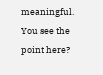meaningful. You see the point here?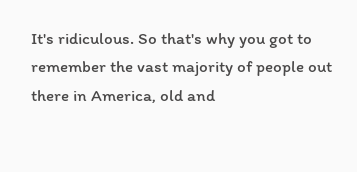It's ridiculous. So that's why you got to remember the vast majority of people out there in America, old and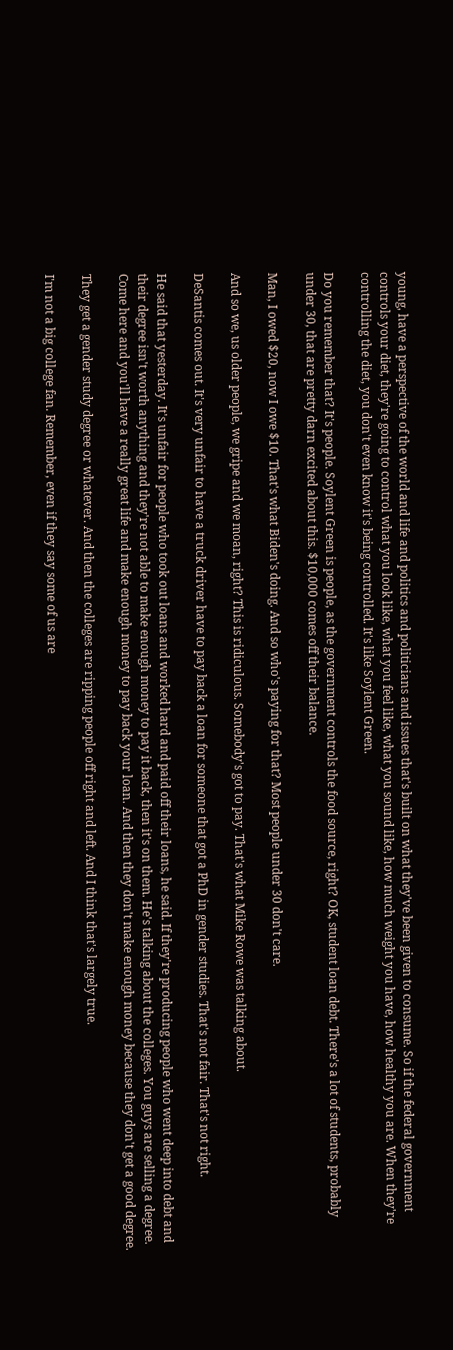young, have a perspective of the world and life and politics and politicians and issues that's built on what they've been given to consume. So if the federal government controls your diet, they're going to control what you look like, what you feel like, what you sound like, how much weight you have, how healthy you are. When they're controlling the diet, you don't even know it's being controlled. It's like Soylent Green.

Do you remember that? It's people. Soylent Green is people, as the government controls the food source, right? OK, student loan debt. There's a lot of students, probably under 30, that are pretty darn excited about this. $10,000 comes off their balance.

Man, I owed $20, now I owe $10. That's what Biden's doing. And so who's paying for that? Most people under 30 don't care.

And so we, us older people, we gripe and we moan, right? This is ridiculous. Somebody's got to pay. That's what Mike Rowe was talking about.

DeSantis comes out. It's very unfair to have a truck driver have to pay back a loan for someone that got a PhD in gender studies. That's not fair. That's not right.

He said that yesterday. It's unfair for people who took out loans and worked hard and paid off their loans, he said. If they're producing people who went deep into debt and their degree isn't worth anything and they're not able to make enough money to pay it back, then it's on them. He's talking about the colleges. You guys are selling a degree. Come here and you'll have a really great life and make enough money to pay back your loan. And then they don't make enough money because they don't get a good degree.

They get a gender study degree or whatever. And then the colleges are ripping people off right and left. And I think that's largely true.

I'm not a big college fan. Remember, even if they say some of us are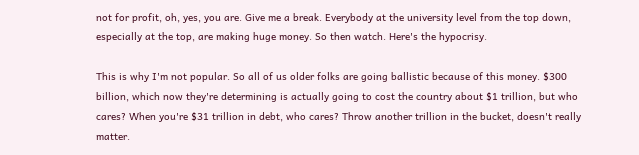not for profit, oh, yes, you are. Give me a break. Everybody at the university level from the top down, especially at the top, are making huge money. So then watch. Here's the hypocrisy.

This is why I'm not popular. So all of us older folks are going ballistic because of this money. $300 billion, which now they're determining is actually going to cost the country about $1 trillion, but who cares? When you're $31 trillion in debt, who cares? Throw another trillion in the bucket, doesn't really matter.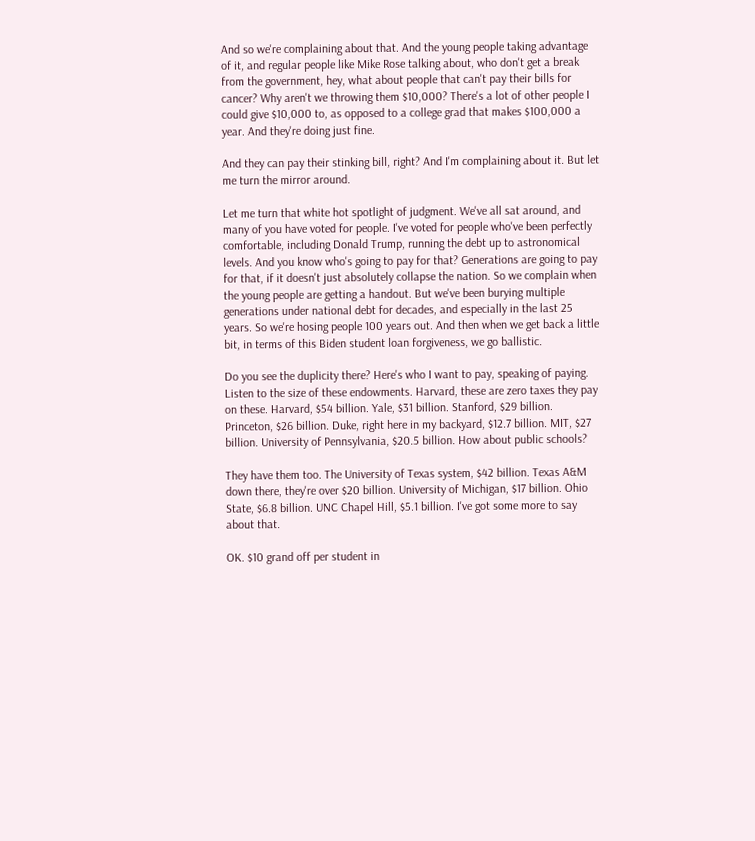And so we're complaining about that. And the young people taking advantage of it, and regular people like Mike Rose talking about, who don't get a break from the government, hey, what about people that can't pay their bills for cancer? Why aren't we throwing them $10,000? There's a lot of other people I could give $10,000 to, as opposed to a college grad that makes $100,000 a year. And they're doing just fine.

And they can pay their stinking bill, right? And I'm complaining about it. But let me turn the mirror around.

Let me turn that white hot spotlight of judgment. We've all sat around, and many of you have voted for people. I've voted for people who've been perfectly comfortable, including Donald Trump, running the debt up to astronomical levels. And you know who's going to pay for that? Generations are going to pay for that, if it doesn't just absolutely collapse the nation. So we complain when the young people are getting a handout. But we've been burying multiple generations under national debt for decades, and especially in the last 25 years. So we're hosing people 100 years out. And then when we get back a little bit, in terms of this Biden student loan forgiveness, we go ballistic.

Do you see the duplicity there? Here's who I want to pay, speaking of paying. Listen to the size of these endowments. Harvard, these are zero taxes they pay on these. Harvard, $54 billion. Yale, $31 billion. Stanford, $29 billion. Princeton, $26 billion. Duke, right here in my backyard, $12.7 billion. MIT, $27 billion. University of Pennsylvania, $20.5 billion. How about public schools?

They have them too. The University of Texas system, $42 billion. Texas A&M down there, they're over $20 billion. University of Michigan, $17 billion. Ohio State, $6.8 billion. UNC Chapel Hill, $5.1 billion. I've got some more to say about that.

OK. $10 grand off per student in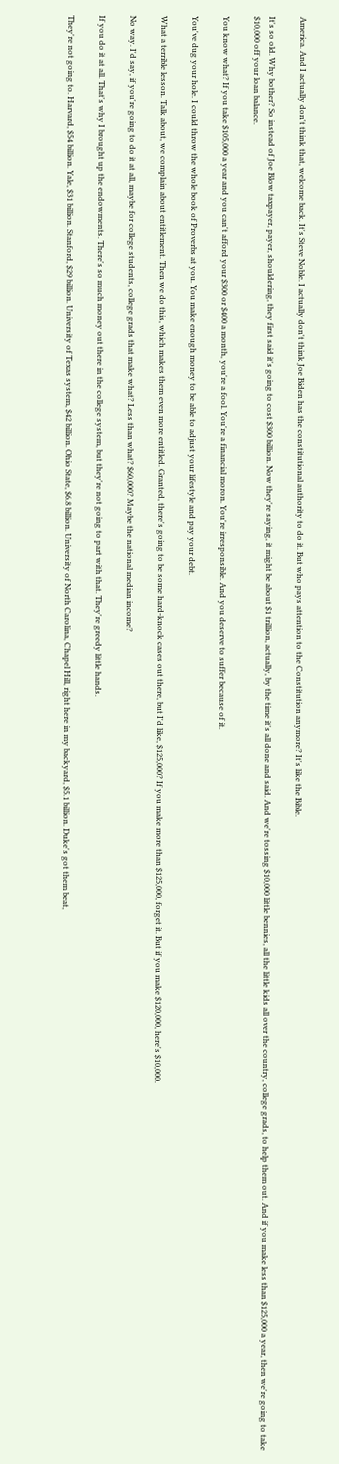America. And I actually don't think that, welcome back. It's Steve Noble. I actually don't think Joe Biden has the constitutional authority to do it. But who pays attention to the Constitution anymore? It's like the Bible.

It's so old. Why bother? So instead of Joe Blow taxpayer, payer, shouldering, they first said it's going to cost $300 billion. Now they're saying, it might be about $1 trillion, actually, by the time it's all done and said. And we're tossing $10,000 little bennies, all the little kids all over the country, college grads, to help them out. And if you make less than $125,000 a year, then we're going to take $10,000 off your loan balance.

You know what? If you take $105,000 a year and you can't afford your $300 or $400 a month, you're a fool. You're a financial moron. You're irresponsible. And you deserve to suffer because of it.

You've dug your hole. I could throw the whole book of Proverbs at you. You make enough money to be able to adjust your lifestyle and pay your debt.

What a terrible lesson. Talk about, we complain about entitlement. Then we do this, which makes them even more entitled. Granted, there's going to be some hard-knock cases out there, but I'd like, $125,000? If you make more than $125,000, forget it. But if you make $120,000, here's $10,000.

No way. I'd say, if you're going to do it at all, maybe for college students, college grads that make what? Less than what? $60,000? Maybe the national median income?

If you do it at all. That's why I brought up the endowments. There's so much money out there in the college system, but they're not going to part with that. They're greedy little hands.

They're not going to. Harvard, $54 billion. Yale, $31 billion. Stanford, $29 billion. University of Texas system, $42 billion. Ohio State, $6.8 billion. University of North Carolina, Chapel Hill, right here in my backyard, $5.1 billion. Duke's got them beat,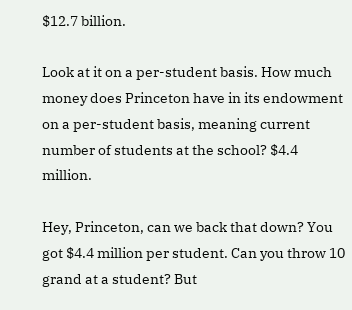$12.7 billion.

Look at it on a per-student basis. How much money does Princeton have in its endowment on a per-student basis, meaning current number of students at the school? $4.4 million.

Hey, Princeton, can we back that down? You got $4.4 million per student. Can you throw 10 grand at a student? But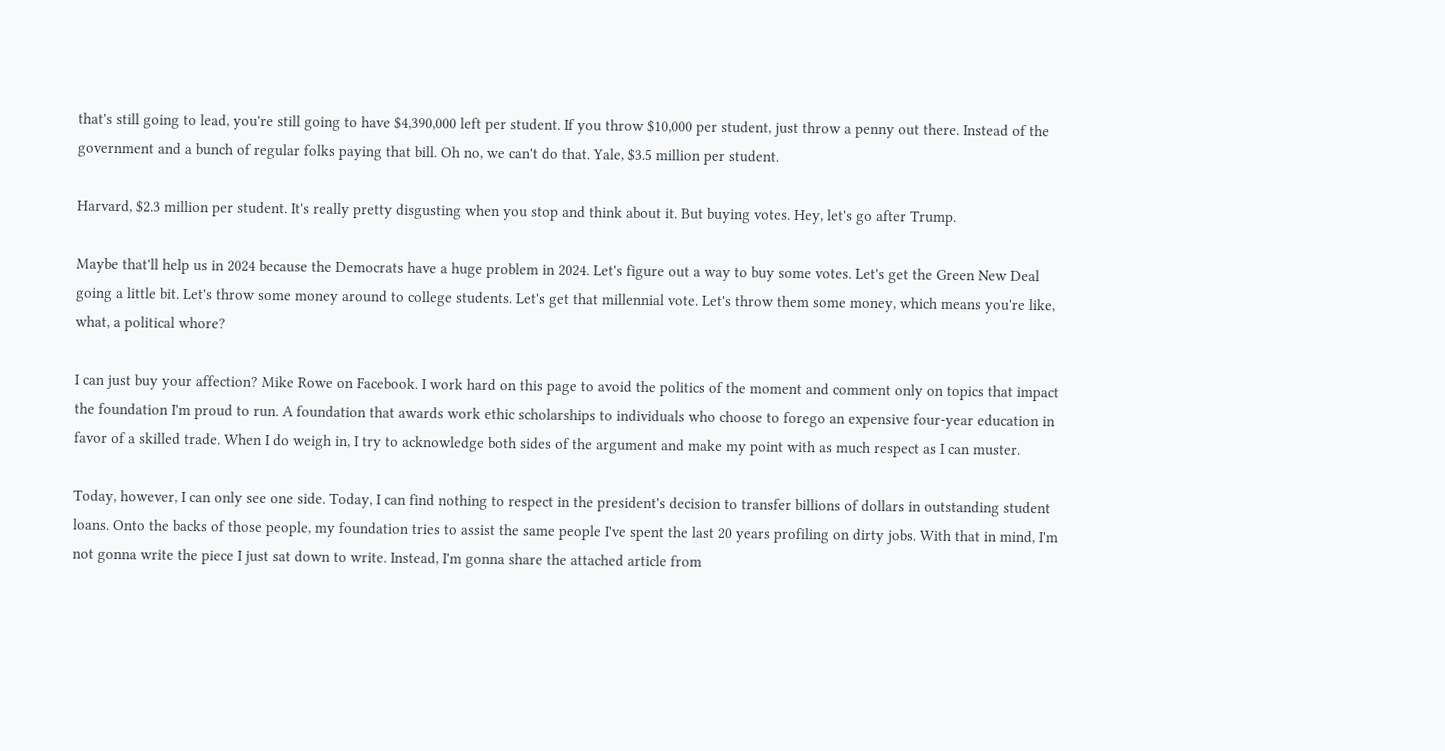that's still going to lead, you're still going to have $4,390,000 left per student. If you throw $10,000 per student, just throw a penny out there. Instead of the government and a bunch of regular folks paying that bill. Oh no, we can't do that. Yale, $3.5 million per student.

Harvard, $2.3 million per student. It's really pretty disgusting when you stop and think about it. But buying votes. Hey, let's go after Trump.

Maybe that'll help us in 2024 because the Democrats have a huge problem in 2024. Let's figure out a way to buy some votes. Let's get the Green New Deal going a little bit. Let's throw some money around to college students. Let's get that millennial vote. Let's throw them some money, which means you're like, what, a political whore?

I can just buy your affection? Mike Rowe on Facebook. I work hard on this page to avoid the politics of the moment and comment only on topics that impact the foundation I'm proud to run. A foundation that awards work ethic scholarships to individuals who choose to forego an expensive four-year education in favor of a skilled trade. When I do weigh in, I try to acknowledge both sides of the argument and make my point with as much respect as I can muster.

Today, however, I can only see one side. Today, I can find nothing to respect in the president's decision to transfer billions of dollars in outstanding student loans. Onto the backs of those people, my foundation tries to assist the same people I've spent the last 20 years profiling on dirty jobs. With that in mind, I'm not gonna write the piece I just sat down to write. Instead, I'm gonna share the attached article from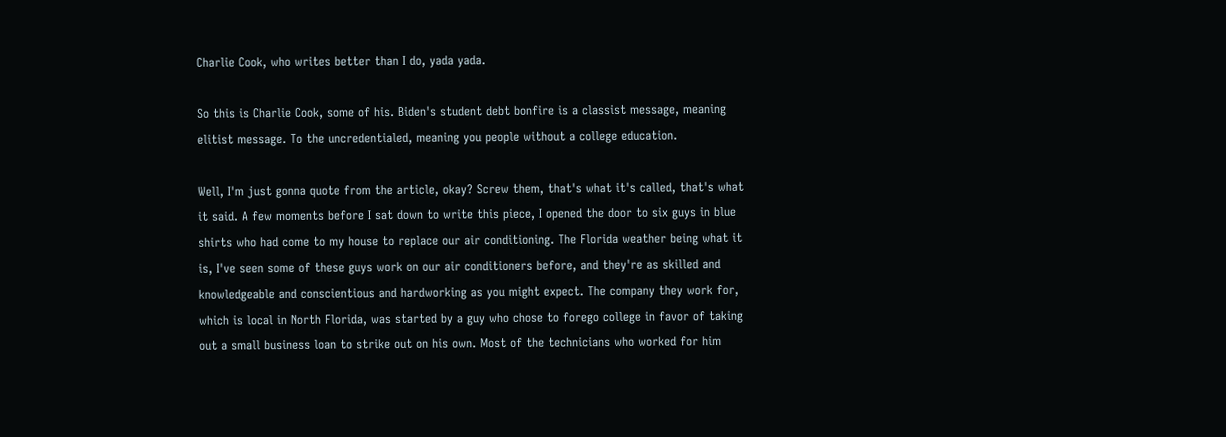Charlie Cook, who writes better than I do, yada yada.

So this is Charlie Cook, some of his. Biden's student debt bonfire is a classist message, meaning elitist message. To the uncredentialed, meaning you people without a college education.

Well, I'm just gonna quote from the article, okay? Screw them, that's what it's called, that's what it said. A few moments before I sat down to write this piece, I opened the door to six guys in blue shirts who had come to my house to replace our air conditioning. The Florida weather being what it is, I've seen some of these guys work on our air conditioners before, and they're as skilled and knowledgeable and conscientious and hardworking as you might expect. The company they work for, which is local in North Florida, was started by a guy who chose to forego college in favor of taking out a small business loan to strike out on his own. Most of the technicians who worked for him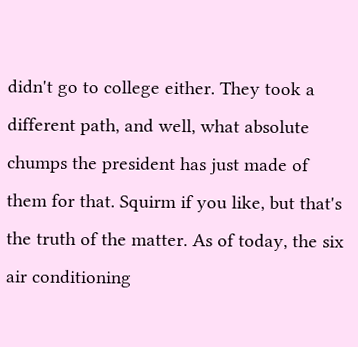didn't go to college either. They took a different path, and well, what absolute chumps the president has just made of them for that. Squirm if you like, but that's the truth of the matter. As of today, the six air conditioning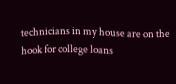technicians in my house are on the hook for college loans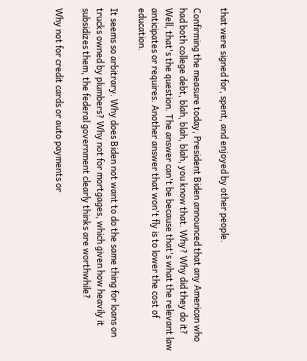that were signed for, spent, and enjoyed by other people.

Confirming the measure today, President Biden announced that any American who had both college debt, blah, blah, blah, you know that. Why? Why did they do it? Well, that's the question. The answer can't be because that's what the relevant law anticipates or requires. Another answer that won't fly is to lower the cost of education.

It seems so arbitrary. Why does Biden not want to do the same thing for loans on trucks owned by plumbers? Why not for mortgages, which given how heavily it subsidizes them, the federal government clearly thinks are worthwhile?

Why not for credit cards or auto payments or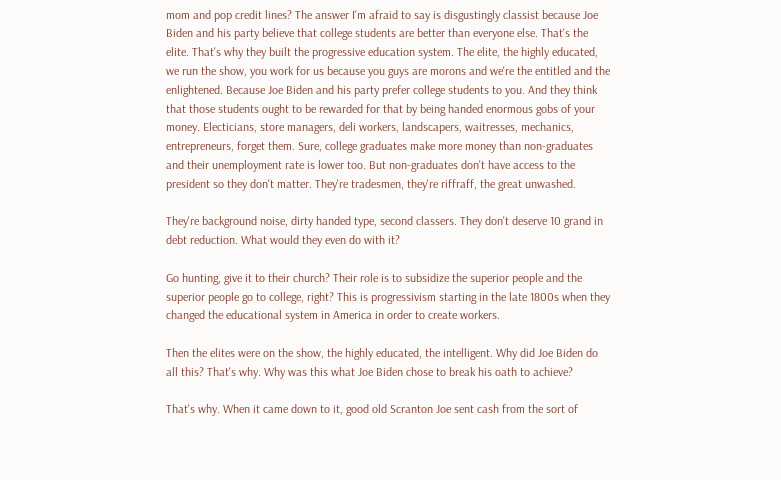mom and pop credit lines? The answer I'm afraid to say is disgustingly classist because Joe Biden and his party believe that college students are better than everyone else. That's the elite. That's why they built the progressive education system. The elite, the highly educated, we run the show, you work for us because you guys are morons and we're the entitled and the enlightened. Because Joe Biden and his party prefer college students to you. And they think that those students ought to be rewarded for that by being handed enormous gobs of your money. Electicians, store managers, deli workers, landscapers, waitresses, mechanics, entrepreneurs, forget them. Sure, college graduates make more money than non-graduates and their unemployment rate is lower too. But non-graduates don't have access to the president so they don't matter. They're tradesmen, they're riffraff, the great unwashed.

They're background noise, dirty handed type, second classers. They don't deserve 10 grand in debt reduction. What would they even do with it?

Go hunting, give it to their church? Their role is to subsidize the superior people and the superior people go to college, right? This is progressivism starting in the late 1800s when they changed the educational system in America in order to create workers.

Then the elites were on the show, the highly educated, the intelligent. Why did Joe Biden do all this? That's why. Why was this what Joe Biden chose to break his oath to achieve?

That's why. When it came down to it, good old Scranton Joe sent cash from the sort of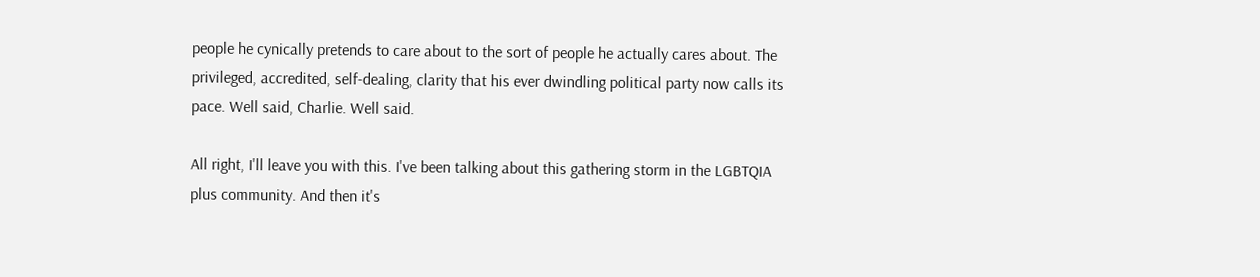people he cynically pretends to care about to the sort of people he actually cares about. The privileged, accredited, self-dealing, clarity that his ever dwindling political party now calls its pace. Well said, Charlie. Well said.

All right, I'll leave you with this. I've been talking about this gathering storm in the LGBTQIA plus community. And then it's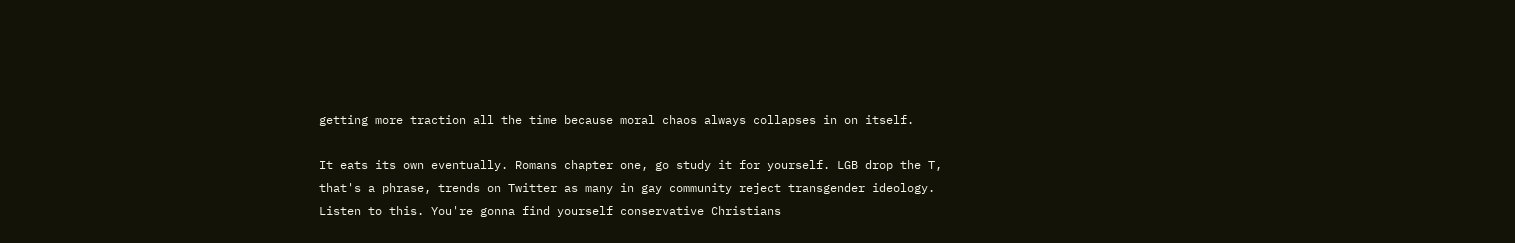getting more traction all the time because moral chaos always collapses in on itself.

It eats its own eventually. Romans chapter one, go study it for yourself. LGB drop the T, that's a phrase, trends on Twitter as many in gay community reject transgender ideology. Listen to this. You're gonna find yourself conservative Christians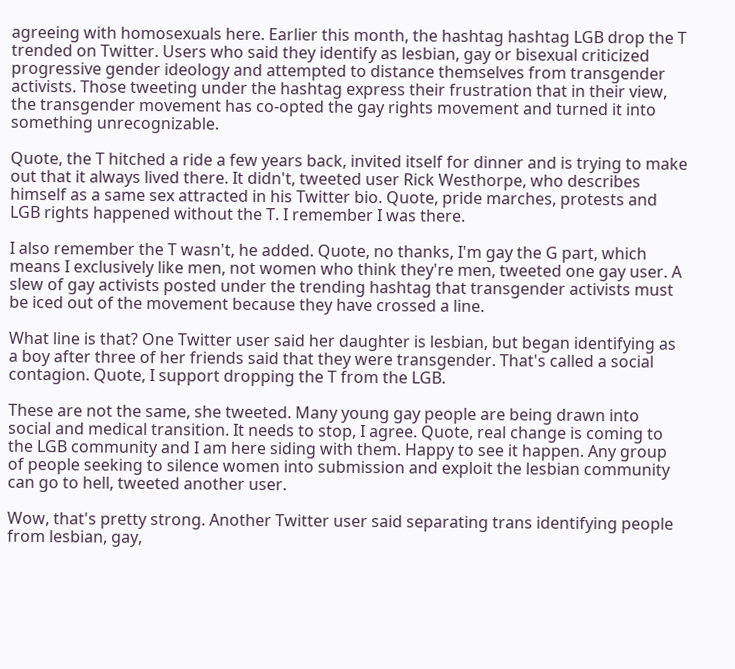agreeing with homosexuals here. Earlier this month, the hashtag hashtag LGB drop the T trended on Twitter. Users who said they identify as lesbian, gay or bisexual criticized progressive gender ideology and attempted to distance themselves from transgender activists. Those tweeting under the hashtag express their frustration that in their view, the transgender movement has co-opted the gay rights movement and turned it into something unrecognizable.

Quote, the T hitched a ride a few years back, invited itself for dinner and is trying to make out that it always lived there. It didn't, tweeted user Rick Westhorpe, who describes himself as a same sex attracted in his Twitter bio. Quote, pride marches, protests and LGB rights happened without the T. I remember I was there.

I also remember the T wasn't, he added. Quote, no thanks, I'm gay the G part, which means I exclusively like men, not women who think they're men, tweeted one gay user. A slew of gay activists posted under the trending hashtag that transgender activists must be iced out of the movement because they have crossed a line.

What line is that? One Twitter user said her daughter is lesbian, but began identifying as a boy after three of her friends said that they were transgender. That's called a social contagion. Quote, I support dropping the T from the LGB.

These are not the same, she tweeted. Many young gay people are being drawn into social and medical transition. It needs to stop, I agree. Quote, real change is coming to the LGB community and I am here siding with them. Happy to see it happen. Any group of people seeking to silence women into submission and exploit the lesbian community can go to hell, tweeted another user.

Wow, that's pretty strong. Another Twitter user said separating trans identifying people from lesbian, gay,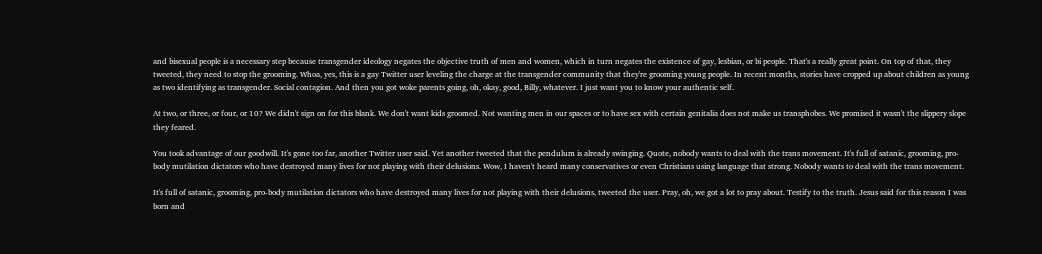and bisexual people is a necessary step because transgender ideology negates the objective truth of men and women, which in turn negates the existence of gay, lesbian, or bi people. That's a really great point. On top of that, they tweeted, they need to stop the grooming. Whoa, yes, this is a gay Twitter user leveling the charge at the transgender community that they're grooming young people. In recent months, stories have cropped up about children as young as two identifying as transgender. Social contagion. And then you got woke parents going, oh, okay, good, Billy, whatever. I just want you to know your authentic self.

At two, or three, or four, or 10? We didn't sign on for this blank. We don't want kids groomed. Not wanting men in our spaces or to have sex with certain genitalia does not make us transphobes. We promised it wasn't the slippery slope they feared.

You took advantage of our goodwill. It's gone too far, another Twitter user said. Yet another tweeted that the pendulum is already swinging. Quote, nobody wants to deal with the trans movement. It's full of satanic, grooming, pro-body mutilation dictators who have destroyed many lives for not playing with their delusions. Wow, I haven't heard many conservatives or even Christians using language that strong. Nobody wants to deal with the trans movement.

It's full of satanic, grooming, pro-body mutilation dictators who have destroyed many lives for not playing with their delusions, tweeted the user. Pray, oh, we got a lot to pray about. Testify to the truth. Jesus said for this reason I was born and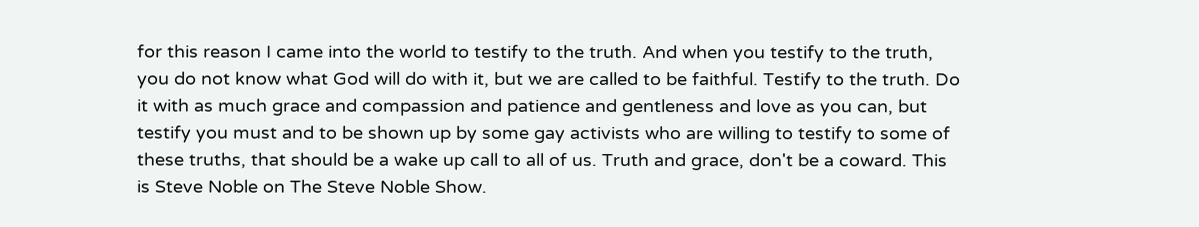for this reason I came into the world to testify to the truth. And when you testify to the truth, you do not know what God will do with it, but we are called to be faithful. Testify to the truth. Do it with as much grace and compassion and patience and gentleness and love as you can, but testify you must and to be shown up by some gay activists who are willing to testify to some of these truths, that should be a wake up call to all of us. Truth and grace, don't be a coward. This is Steve Noble on The Steve Noble Show.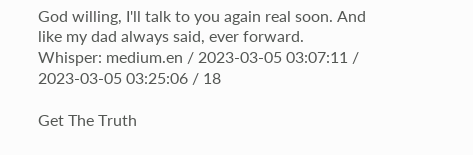God willing, I'll talk to you again real soon. And like my dad always said, ever forward.
Whisper: medium.en / 2023-03-05 03:07:11 / 2023-03-05 03:25:06 / 18

Get The Truth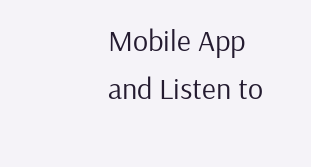Mobile App and Listen to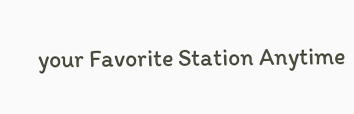your Favorite Station Anytime